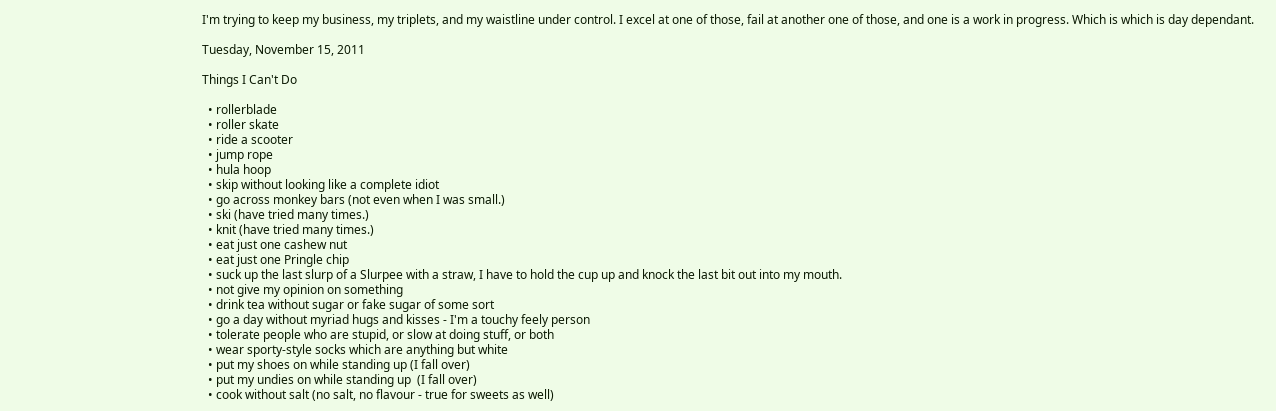I'm trying to keep my business, my triplets, and my waistline under control. I excel at one of those, fail at another one of those, and one is a work in progress. Which is which is day dependant.

Tuesday, November 15, 2011

Things I Can't Do

  • rollerblade
  • roller skate
  • ride a scooter
  • jump rope
  • hula hoop
  • skip without looking like a complete idiot
  • go across monkey bars (not even when I was small.)
  • ski (have tried many times.)
  • knit (have tried many times.)
  • eat just one cashew nut
  • eat just one Pringle chip
  • suck up the last slurp of a Slurpee with a straw, I have to hold the cup up and knock the last bit out into my mouth.
  • not give my opinion on something
  • drink tea without sugar or fake sugar of some sort
  • go a day without myriad hugs and kisses - I'm a touchy feely person
  • tolerate people who are stupid, or slow at doing stuff, or both
  • wear sporty-style socks which are anything but white
  • put my shoes on while standing up (I fall over)
  • put my undies on while standing up  (I fall over)
  • cook without salt (no salt, no flavour - true for sweets as well)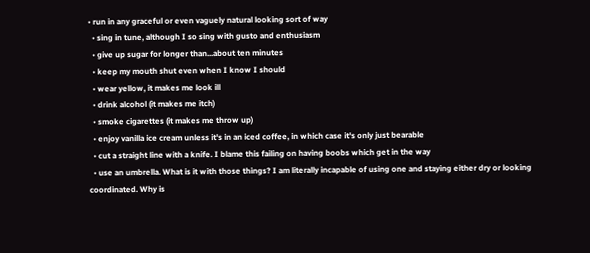• run in any graceful or even vaguely natural looking sort of way
  • sing in tune, although I so sing with gusto and enthusiasm
  • give up sugar for longer than...about ten minutes
  • keep my mouth shut even when I know I should
  • wear yellow, it makes me look ill
  • drink alcohol (it makes me itch)
  • smoke cigarettes (it makes me throw up)
  • enjoy vanilla ice cream unless it's in an iced coffee, in which case it's only just bearable
  • cut a straight line with a knife. I blame this failing on having boobs which get in the way
  • use an umbrella. What is it with those things? I am literally incapable of using one and staying either dry or looking coordinated. Why is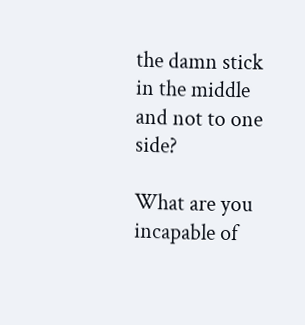the damn stick in the middle and not to one side?

What are you incapable of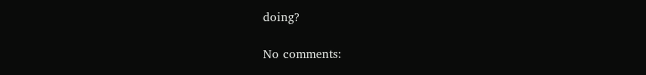doing?

No comments: